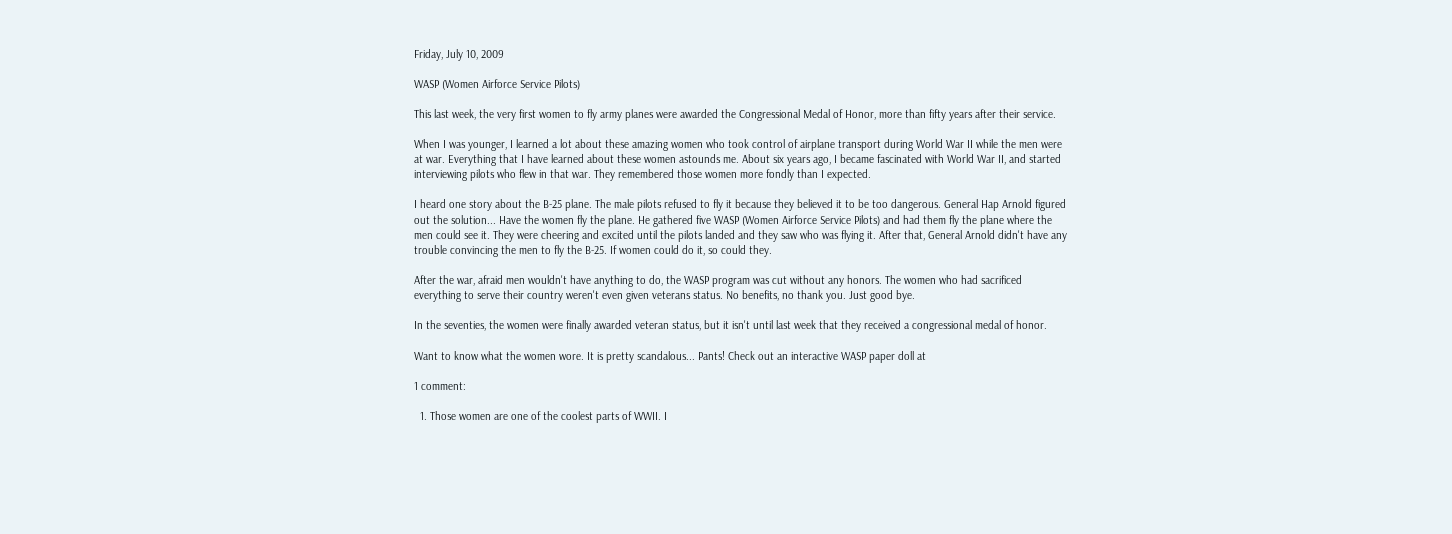Friday, July 10, 2009

WASP (Women Airforce Service Pilots)

This last week, the very first women to fly army planes were awarded the Congressional Medal of Honor, more than fifty years after their service.

When I was younger, I learned a lot about these amazing women who took control of airplane transport during World War II while the men were at war. Everything that I have learned about these women astounds me. About six years ago, I became fascinated with World War II, and started interviewing pilots who flew in that war. They remembered those women more fondly than I expected.

I heard one story about the B-25 plane. The male pilots refused to fly it because they believed it to be too dangerous. General Hap Arnold figured out the solution... Have the women fly the plane. He gathered five WASP (Women Airforce Service Pilots) and had them fly the plane where the men could see it. They were cheering and excited until the pilots landed and they saw who was flying it. After that, General Arnold didn't have any trouble convincing the men to fly the B-25. If women could do it, so could they.

After the war, afraid men wouldn't have anything to do, the WASP program was cut without any honors. The women who had sacrificed everything to serve their country weren't even given veterans status. No benefits, no thank you. Just good bye.

In the seventies, the women were finally awarded veteran status, but it isn't until last week that they received a congressional medal of honor.

Want to know what the women wore. It is pretty scandalous... Pants! Check out an interactive WASP paper doll at

1 comment:

  1. Those women are one of the coolest parts of WWII. I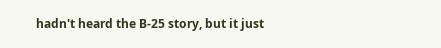hadn't heard the B-25 story, but it just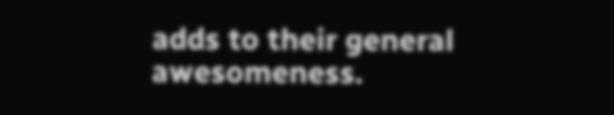adds to their general awesomeness.